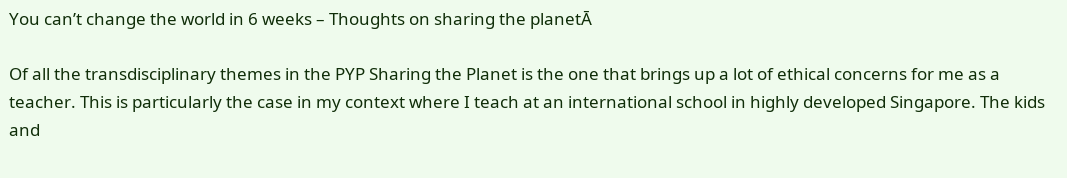You can’t change the world in 6 weeks – Thoughts on sharing the planetĀ

Of all the transdisciplinary themes in the PYP Sharing the Planet is the one that brings up a lot of ethical concerns for me as a teacher. This is particularly the case in my context where I teach at an international school in highly developed Singapore. The kids and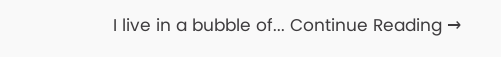I live in a bubble of... Continue Reading →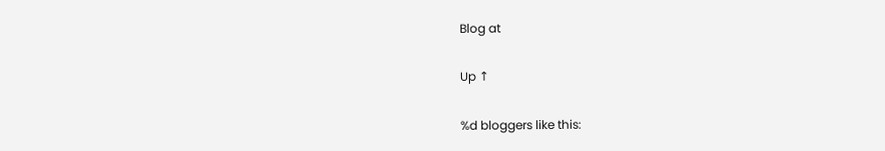Blog at

Up ↑

%d bloggers like this: